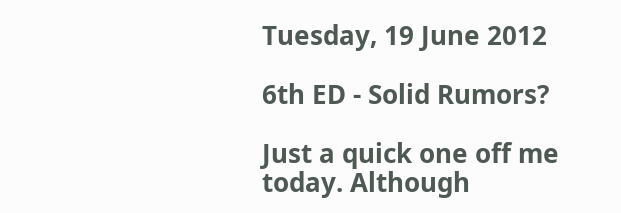Tuesday, 19 June 2012

6th ED - Solid Rumors?

Just a quick one off me today. Although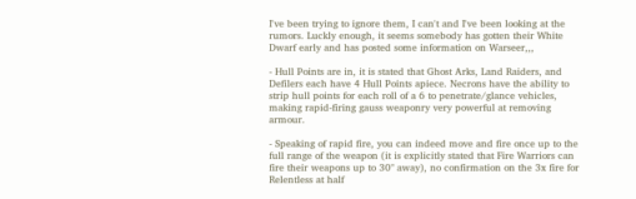I've been trying to ignore them, I can't and I've been looking at the rumors. Luckly enough, it seems somebody has gotten their White Dwarf early and has posted some information on Warseer,,,

- Hull Points are in, it is stated that Ghost Arks, Land Raiders, and Defilers each have 4 Hull Points apiece. Necrons have the ability to strip hull points for each roll of a 6 to penetrate/glance vehicles, making rapid-firing gauss weaponry very powerful at removing armour.

- Speaking of rapid fire, you can indeed move and fire once up to the full range of the weapon (it is explicitly stated that Fire Warriors can fire their weapons up to 30" away), no confirmation on the 3x fire for Relentless at half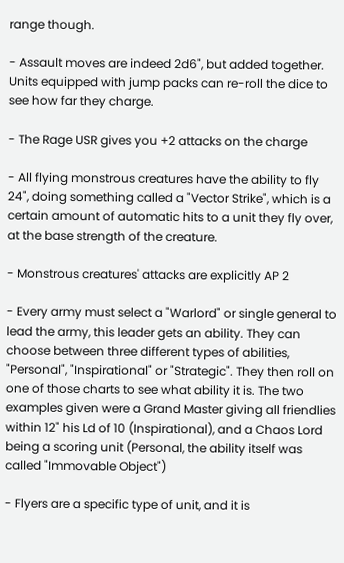range though.

- Assault moves are indeed 2d6", but added together. Units equipped with jump packs can re-roll the dice to see how far they charge.

- The Rage USR gives you +2 attacks on the charge

- All flying monstrous creatures have the ability to fly 24", doing something called a "Vector Strike", which is a certain amount of automatic hits to a unit they fly over, at the base strength of the creature.

- Monstrous creatures' attacks are explicitly AP 2

- Every army must select a "Warlord" or single general to lead the army, this leader gets an ability. They can choose between three different types of abilities, "Personal", "Inspirational" or "Strategic". They then roll on one of those charts to see what ability it is. The two examples given were a Grand Master giving all friendlies within 12" his Ld of 10 (Inspirational), and a Chaos Lord being a scoring unit (Personal, the ability itself was called "Immovable Object")

- Flyers are a specific type of unit, and it is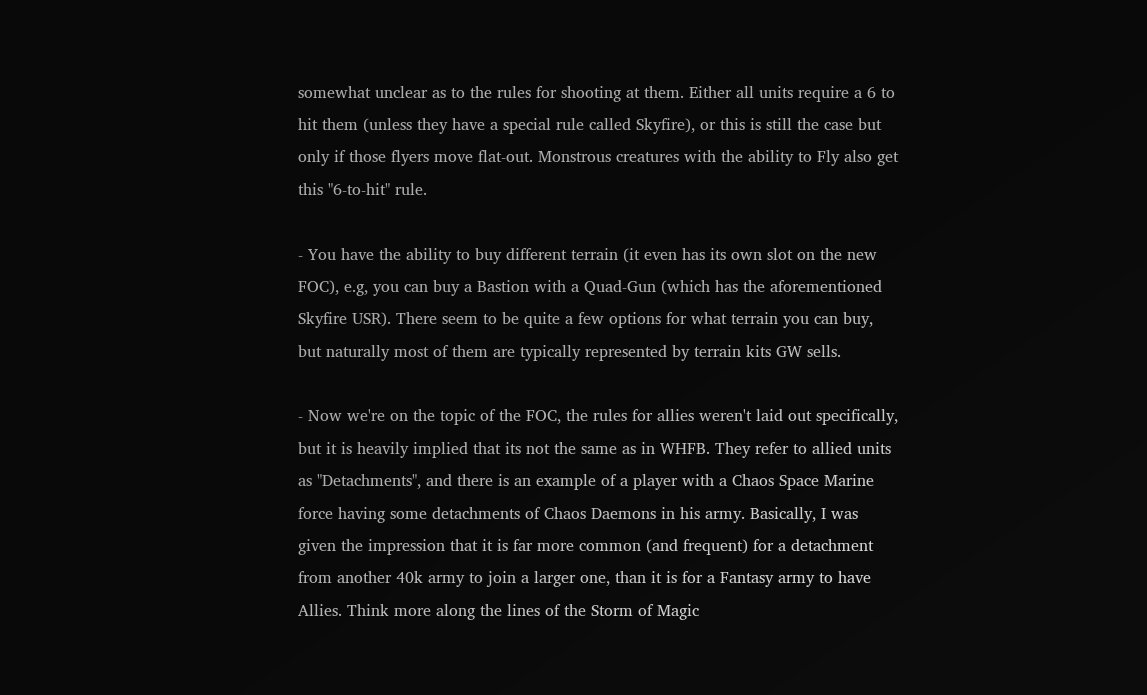somewhat unclear as to the rules for shooting at them. Either all units require a 6 to hit them (unless they have a special rule called Skyfire), or this is still the case but only if those flyers move flat-out. Monstrous creatures with the ability to Fly also get this "6-to-hit" rule.

- You have the ability to buy different terrain (it even has its own slot on the new FOC), e.g, you can buy a Bastion with a Quad-Gun (which has the aforementioned Skyfire USR). There seem to be quite a few options for what terrain you can buy, but naturally most of them are typically represented by terrain kits GW sells.

- Now we're on the topic of the FOC, the rules for allies weren't laid out specifically, but it is heavily implied that its not the same as in WHFB. They refer to allied units as "Detachments", and there is an example of a player with a Chaos Space Marine force having some detachments of Chaos Daemons in his army. Basically, I was given the impression that it is far more common (and frequent) for a detachment from another 40k army to join a larger one, than it is for a Fantasy army to have Allies. Think more along the lines of the Storm of Magic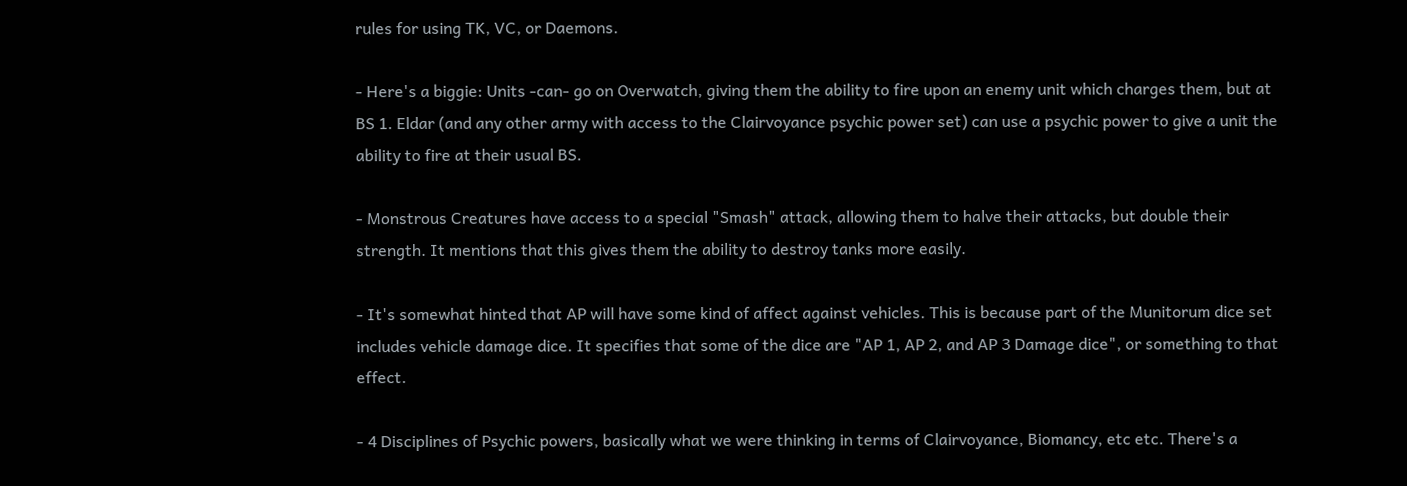rules for using TK, VC, or Daemons.

- Here's a biggie: Units -can- go on Overwatch, giving them the ability to fire upon an enemy unit which charges them, but at BS 1. Eldar (and any other army with access to the Clairvoyance psychic power set) can use a psychic power to give a unit the ability to fire at their usual BS.

- Monstrous Creatures have access to a special "Smash" attack, allowing them to halve their attacks, but double their strength. It mentions that this gives them the ability to destroy tanks more easily.

- It's somewhat hinted that AP will have some kind of affect against vehicles. This is because part of the Munitorum dice set includes vehicle damage dice. It specifies that some of the dice are "AP 1, AP 2, and AP 3 Damage dice", or something to that effect.

- 4 Disciplines of Psychic powers, basically what we were thinking in terms of Clairvoyance, Biomancy, etc etc. There's a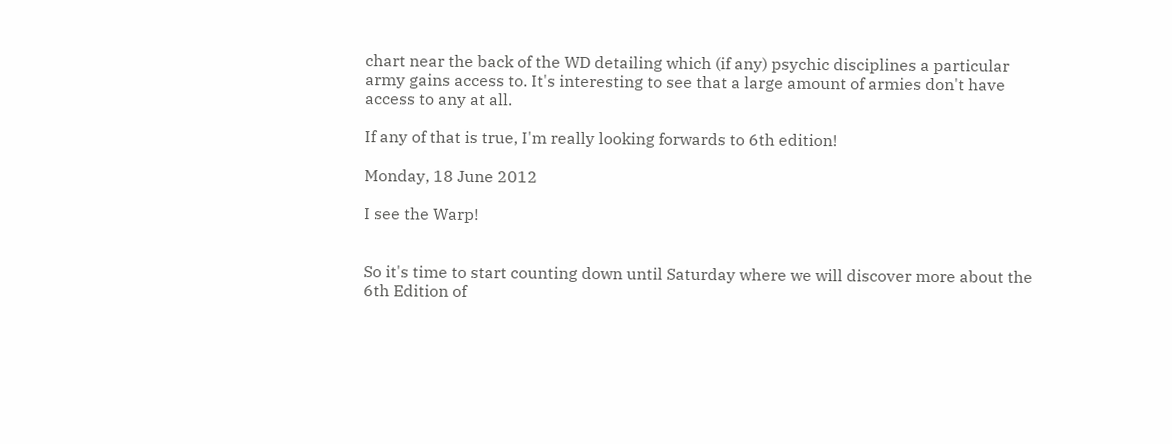chart near the back of the WD detailing which (if any) psychic disciplines a particular army gains access to. It's interesting to see that a large amount of armies don't have access to any at all.

If any of that is true, I'm really looking forwards to 6th edition!

Monday, 18 June 2012

I see the Warp!


So it's time to start counting down until Saturday where we will discover more about the 6th Edition of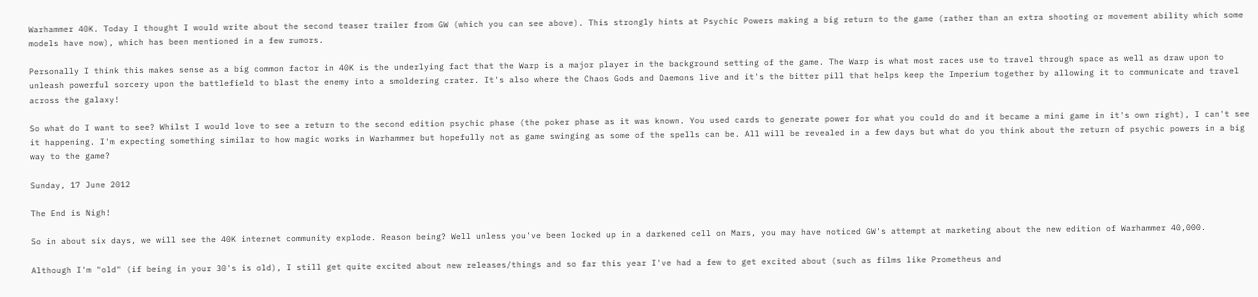Warhammer 40K. Today I thought I would write about the second teaser trailer from GW (which you can see above). This strongly hints at Psychic Powers making a big return to the game (rather than an extra shooting or movement ability which some models have now), which has been mentioned in a few rumors.

Personally I think this makes sense as a big common factor in 40K is the underlying fact that the Warp is a major player in the background setting of the game. The Warp is what most races use to travel through space as well as draw upon to unleash powerful sorcery upon the battlefield to blast the enemy into a smoldering crater. It's also where the Chaos Gods and Daemons live and it's the bitter pill that helps keep the Imperium together by allowing it to communicate and travel across the galaxy!

So what do I want to see? Whilst I would love to see a return to the second edition psychic phase (the poker phase as it was known. You used cards to generate power for what you could do and it became a mini game in it's own right), I can't see it happening. I'm expecting something similar to how magic works in Warhammer but hopefully not as game swinging as some of the spells can be. All will be revealed in a few days but what do you think about the return of psychic powers in a big way to the game?

Sunday, 17 June 2012

The End is Nigh!

So in about six days, we will see the 40K internet community explode. Reason being? Well unless you've been locked up in a darkened cell on Mars, you may have noticed GW's attempt at marketing about the new edition of Warhammer 40,000.

Although I'm "old" (if being in your 30's is old), I still get quite excited about new releases/things and so far this year I've had a few to get excited about (such as films like Prometheus and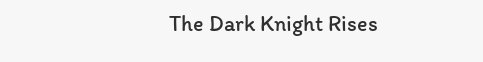The Dark Knight Rises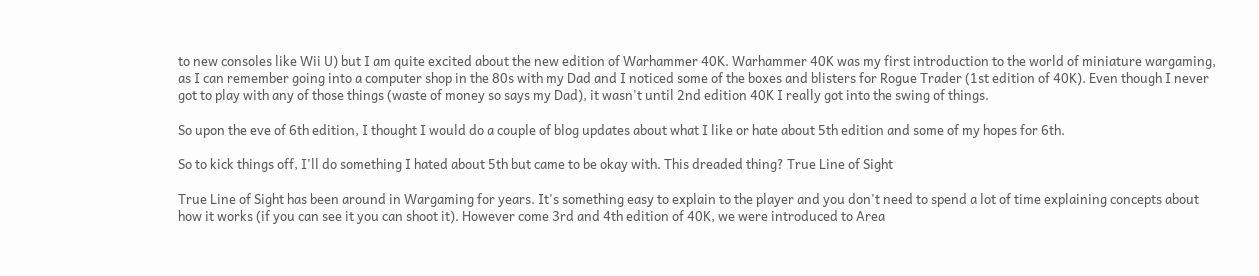to new consoles like Wii U) but I am quite excited about the new edition of Warhammer 40K. Warhammer 40K was my first introduction to the world of miniature wargaming, as I can remember going into a computer shop in the 80s with my Dad and I noticed some of the boxes and blisters for Rogue Trader (1st edition of 40K). Even though I never got to play with any of those things (waste of money so says my Dad), it wasn't until 2nd edition 40K I really got into the swing of things.

So upon the eve of 6th edition, I thought I would do a couple of blog updates about what I like or hate about 5th edition and some of my hopes for 6th.

So to kick things off, I'll do something I hated about 5th but came to be okay with. This dreaded thing? True Line of Sight

True Line of Sight has been around in Wargaming for years. It's something easy to explain to the player and you don't need to spend a lot of time explaining concepts about how it works (if you can see it you can shoot it). However come 3rd and 4th edition of 40K, we were introduced to Area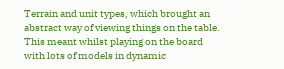Terrain and unit types, which brought an abstract way of viewing things on the table. This meant whilst playing on the board with lots of models in dynamic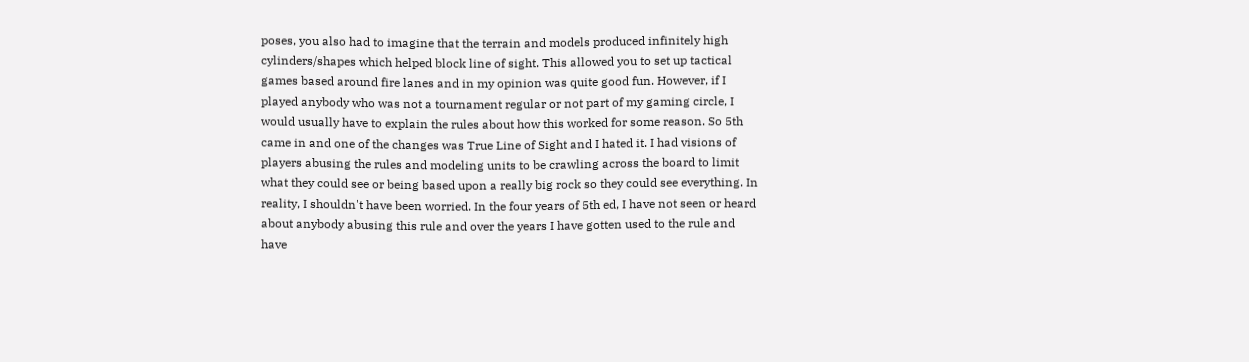poses, you also had to imagine that the terrain and models produced infinitely high cylinders/shapes which helped block line of sight. This allowed you to set up tactical games based around fire lanes and in my opinion was quite good fun. However, if I played anybody who was not a tournament regular or not part of my gaming circle, I would usually have to explain the rules about how this worked for some reason. So 5th came in and one of the changes was True Line of Sight and I hated it. I had visions of players abusing the rules and modeling units to be crawling across the board to limit what they could see or being based upon a really big rock so they could see everything. In reality, I shouldn't have been worried. In the four years of 5th ed, I have not seen or heard about anybody abusing this rule and over the years I have gotten used to the rule and have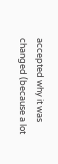accepted why it was changed (because a lot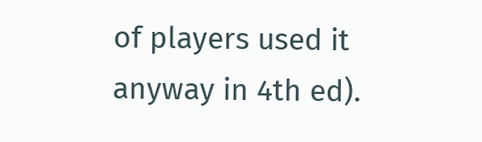of players used it anyway in 4th ed).